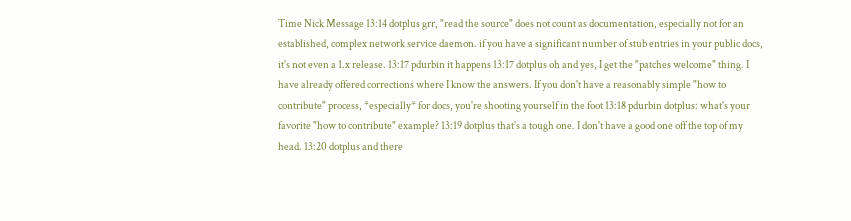Time Nick Message 13:14 dotplus grr, "read the source" does not count as documentation, especially not for an established, complex network service daemon. if you have a significant number of stub entries in your public docs, it's not even a 1.x release. 13:17 pdurbin it happens 13:17 dotplus oh and yes, I get the "patches welcome" thing. I have already offered corrections where I know the answers. If you don't have a reasonably simple "how to contribute" process, *especially* for docs, you're shooting yourself in the foot 13:18 pdurbin dotplus: what's your favorite "how to contribute" example? 13:19 dotplus that's a tough one. I don't have a good one off the top of my head. 13:20 dotplus and there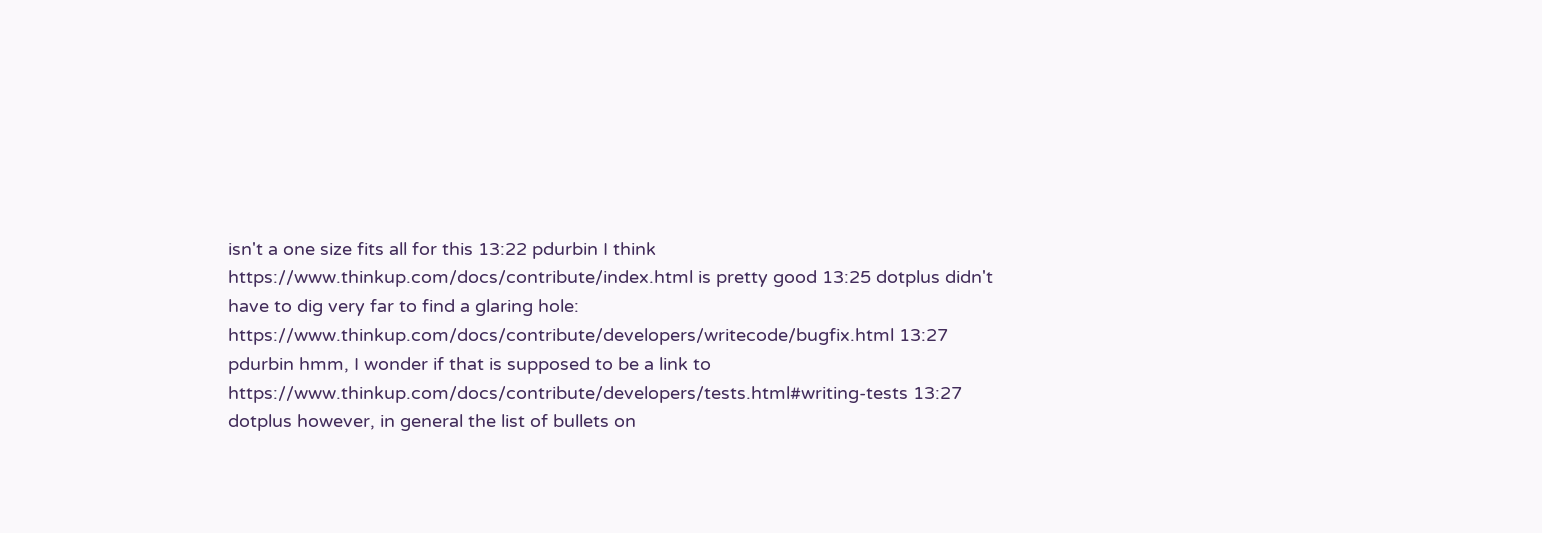isn't a one size fits all for this 13:22 pdurbin I think https://www.thinkup.com/docs/contribute/index.html is pretty good 13:25 dotplus didn't have to dig very far to find a glaring hole: https://www.thinkup.com/docs/contribute/developers/writecode/bugfix.html 13:27 pdurbin hmm, I wonder if that is supposed to be a link to https://www.thinkup.com/docs/contribute/developers/tests.html#writing-tests 13:27 dotplus however, in general the list of bullets on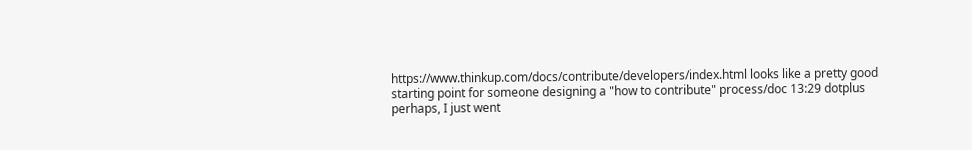https://www.thinkup.com/docs/contribute/developers/index.html looks like a pretty good starting point for someone designing a "how to contribute" process/doc 13:29 dotplus perhaps, I just went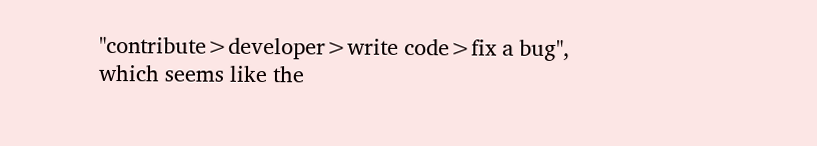"contribute>developer>write code>fix a bug", which seems like the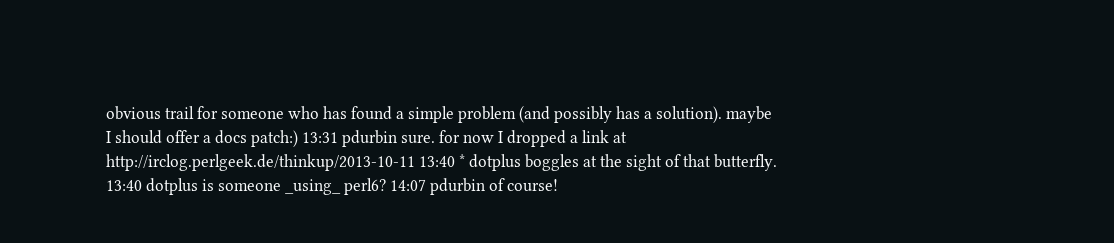obvious trail for someone who has found a simple problem (and possibly has a solution). maybe I should offer a docs patch:) 13:31 pdurbin sure. for now I dropped a link at http://irclog.perlgeek.de/thinkup/2013-10-11 13:40 * dotplus boggles at the sight of that butterfly. 13:40 dotplus is someone _using_ perl6? 14:07 pdurbin of course!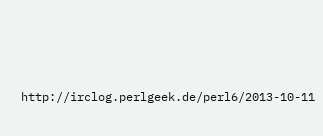http://irclog.perlgeek.de/perl6/2013-10-11